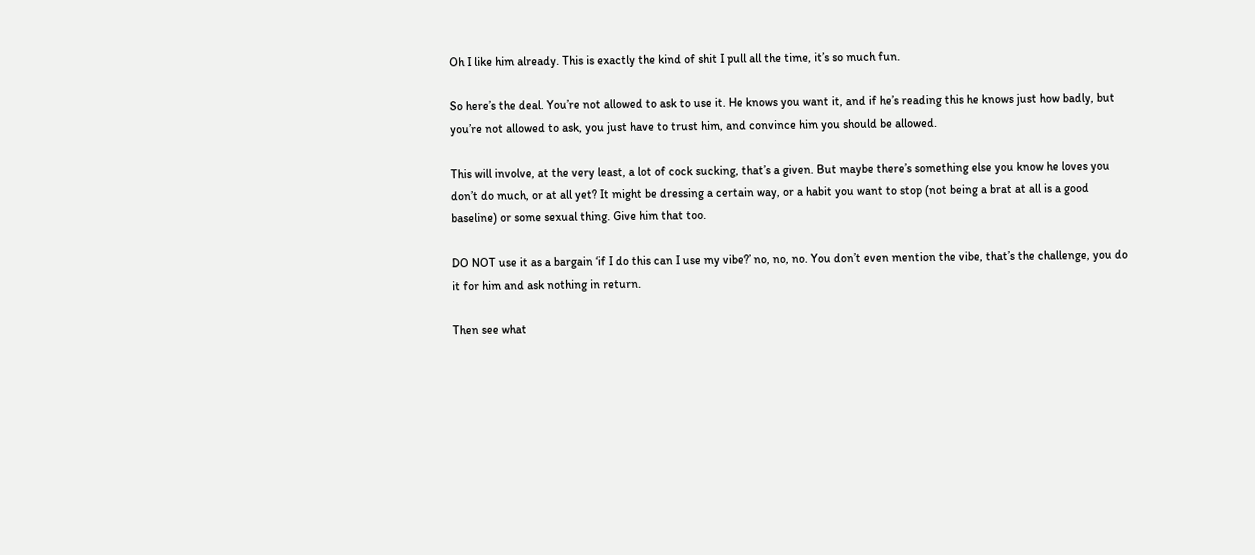Oh I like him already. This is exactly the kind of shit I pull all the time, it’s so much fun.

So here’s the deal. You’re not allowed to ask to use it. He knows you want it, and if he’s reading this he knows just how badly, but you’re not allowed to ask, you just have to trust him, and convince him you should be allowed.

This will involve, at the very least, a lot of cock sucking, that’s a given. But maybe there’s something else you know he loves you don’t do much, or at all yet? It might be dressing a certain way, or a habit you want to stop (not being a brat at all is a good baseline) or some sexual thing. Give him that too.

DO NOT use it as a bargain ‘if I do this can I use my vibe?’ no, no, no. You don’t even mention the vibe, that’s the challenge, you do it for him and ask nothing in return.

Then see what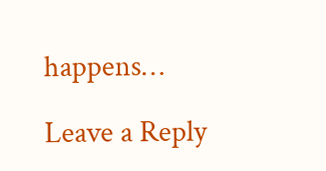happens…

Leave a Reply